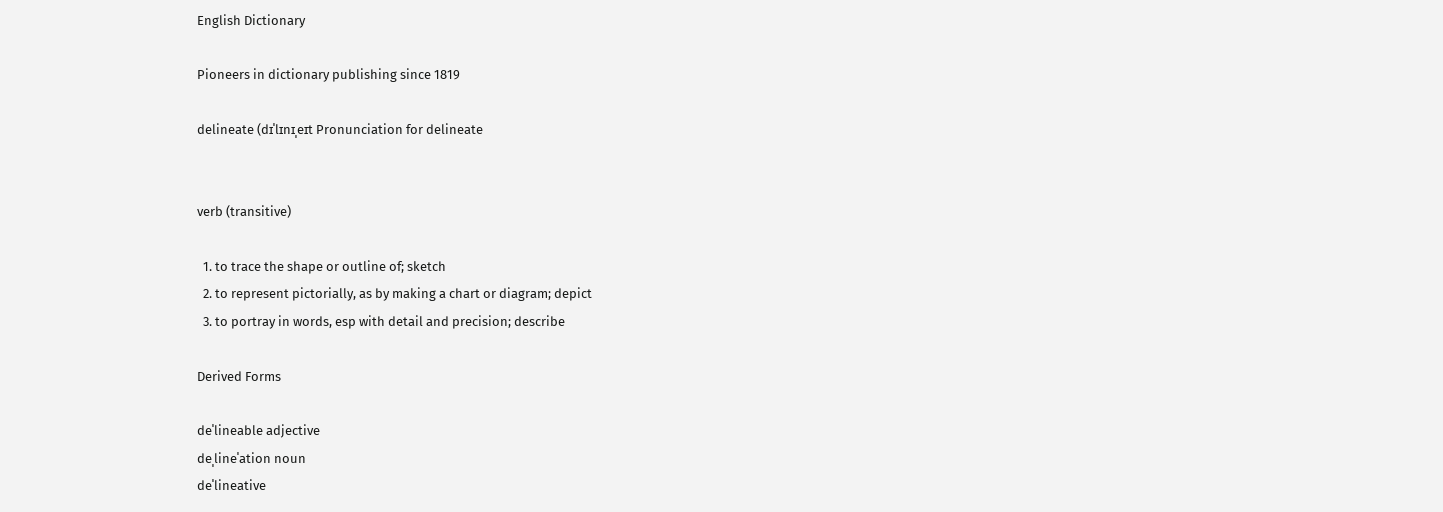English Dictionary

Pioneers in dictionary publishing since 1819

delineate (dɪˈlɪnɪˌeɪt Pronunciation for delineate


verb (transitive)

  1. to trace the shape or outline of; sketch
  2. to represent pictorially, as by making a chart or diagram; depict
  3. to portray in words, esp with detail and precision; describe

Derived Forms

deˈlineable adjective
deˌlineˈation noun
deˈlineative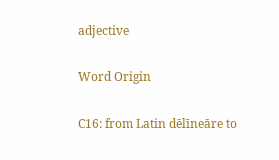adjective

Word Origin

C16: from Latin dēlīneāre to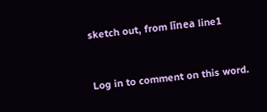sketch out, from līnea line1


Log in to comment on this word.